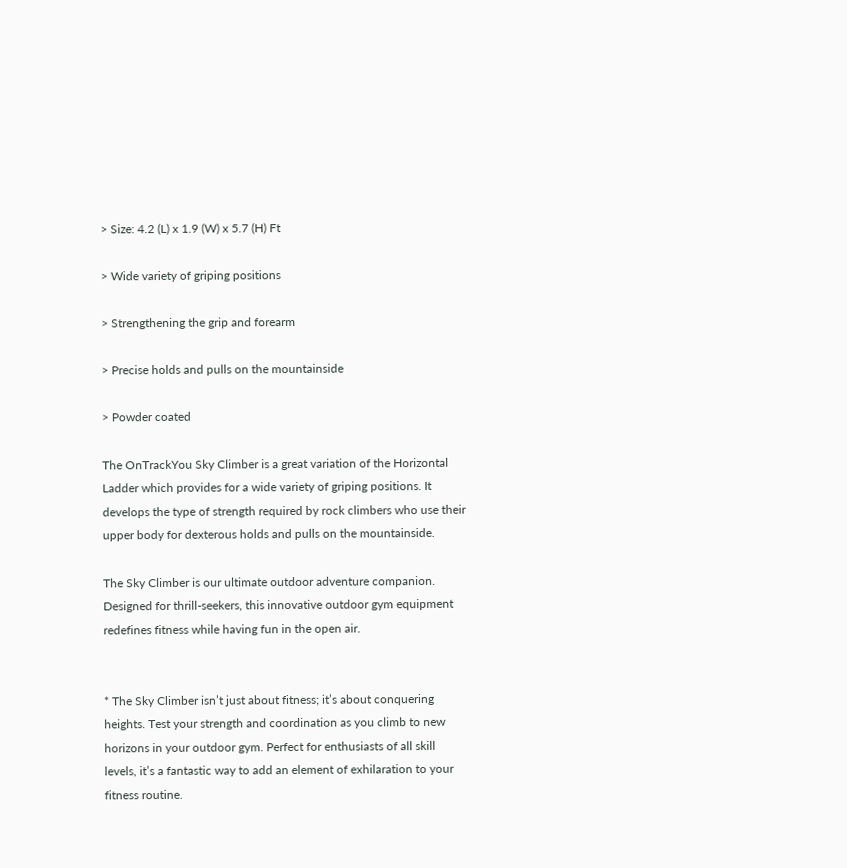> Size: 4.2 (L) x 1.9 (W) x 5.7 (H) Ft

> Wide variety of griping positions

> Strengthening the grip and forearm

> Precise holds and pulls on the mountainside

> Powder coated

The OnTrackYou Sky Climber is a great variation of the Horizontal Ladder which provides for a wide variety of griping positions. It develops the type of strength required by rock climbers who use their upper body for dexterous holds and pulls on the mountainside.

The Sky Climber is our ultimate outdoor adventure companion. Designed for thrill-seekers, this innovative outdoor gym equipment redefines fitness while having fun in the open air.


* The Sky Climber isn’t just about fitness; it’s about conquering heights. Test your strength and coordination as you climb to new horizons in your outdoor gym. Perfect for enthusiasts of all skill levels, it’s a fantastic way to add an element of exhilaration to your fitness routine.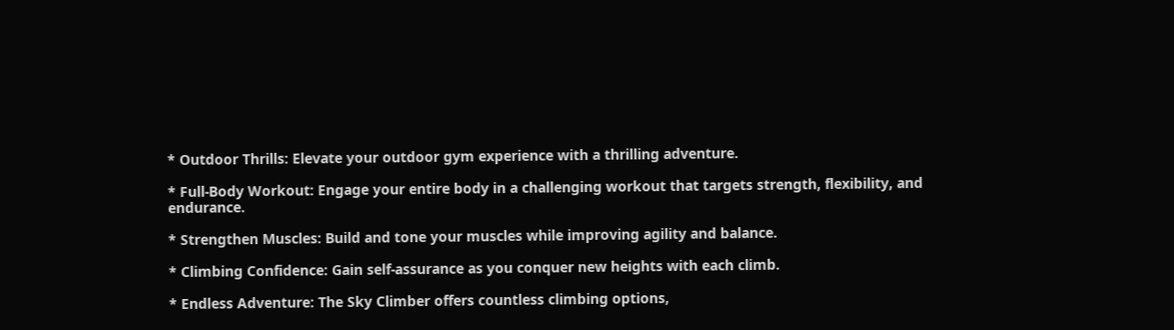* Outdoor Thrills: Elevate your outdoor gym experience with a thrilling adventure.

* Full-Body Workout: Engage your entire body in a challenging workout that targets strength, flexibility, and endurance.

* Strengthen Muscles: Build and tone your muscles while improving agility and balance.

* Climbing Confidence: Gain self-assurance as you conquer new heights with each climb.

* Endless Adventure: The Sky Climber offers countless climbing options,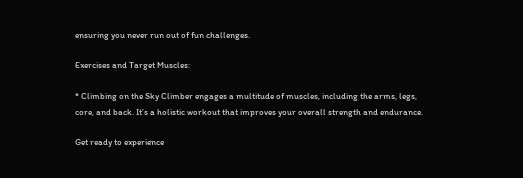ensuring you never run out of fun challenges.

Exercises and Target Muscles:

* Climbing on the Sky Climber engages a multitude of muscles, including the arms, legs, core, and back. It’s a holistic workout that improves your overall strength and endurance.

Get ready to experience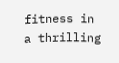fitness in a thrilling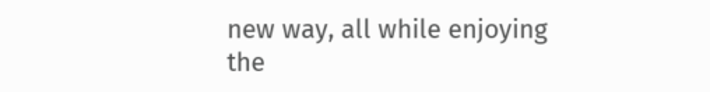new way, all while enjoying the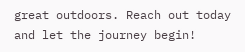great outdoors. Reach out today and let the journey begin!